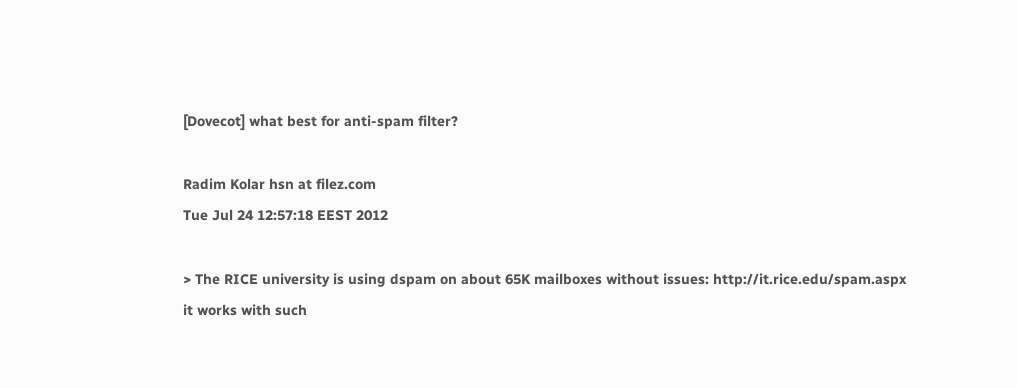[Dovecot] what best for anti-spam filter?

Radim Kolar hsn at filez.com
Tue Jul 24 12:57:18 EEST 2012

> The RICE university is using dspam on about 65K mailboxes without issues: http://it.rice.edu/spam.aspx
it works with such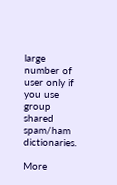large number of user only if you use group shared
spam/ham dictionaries.

More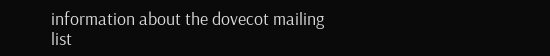information about the dovecot mailing list